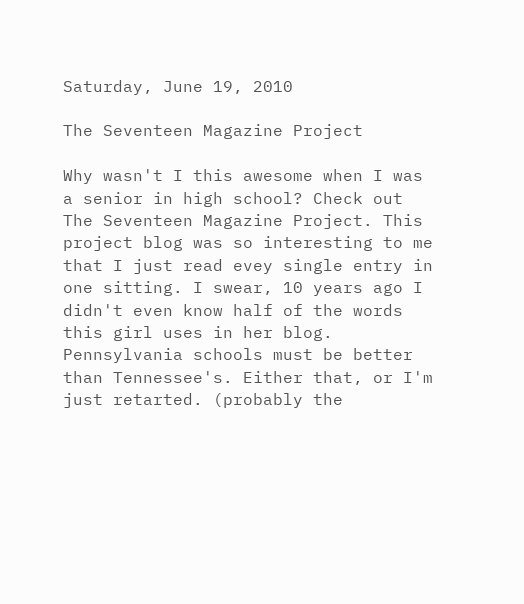Saturday, June 19, 2010

The Seventeen Magazine Project

Why wasn't I this awesome when I was a senior in high school? Check out The Seventeen Magazine Project. This project blog was so interesting to me that I just read evey single entry in one sitting. I swear, 10 years ago I didn't even know half of the words this girl uses in her blog. Pennsylvania schools must be better than Tennessee's. Either that, or I'm just retarted. (probably the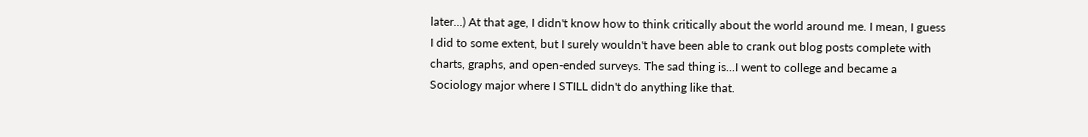later...) At that age, I didn't know how to think critically about the world around me. I mean, I guess I did to some extent, but I surely wouldn't have been able to crank out blog posts complete with charts, graphs, and open-ended surveys. The sad thing is...I went to college and became a Sociology major where I STILL didn't do anything like that.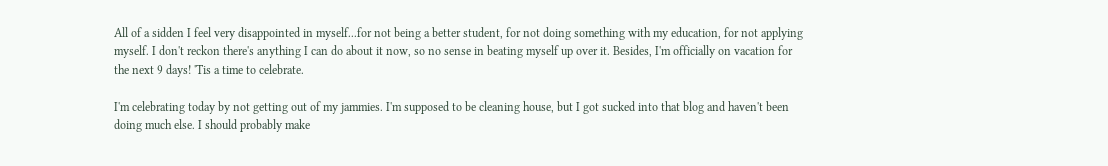All of a sidden I feel very disappointed in myself...for not being a better student, for not doing something with my education, for not applying myself. I don't reckon there's anything I can do about it now, so no sense in beating myself up over it. Besides, I'm officially on vacation for the next 9 days! 'Tis a time to celebrate.

I'm celebrating today by not getting out of my jammies. I'm supposed to be cleaning house, but I got sucked into that blog and haven't been doing much else. I should probably make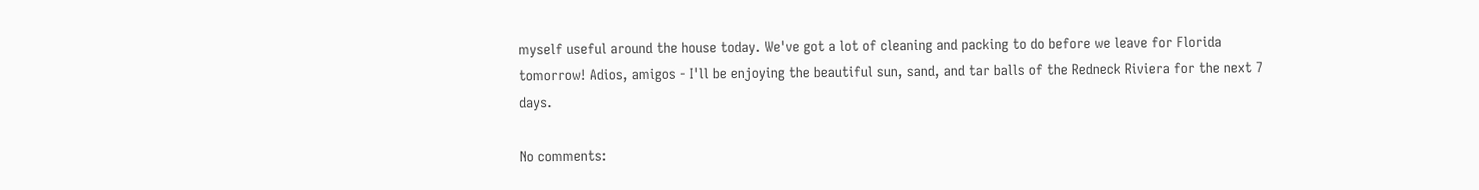myself useful around the house today. We've got a lot of cleaning and packing to do before we leave for Florida tomorrow! Adios, amigos - I'll be enjoying the beautiful sun, sand, and tar balls of the Redneck Riviera for the next 7 days.

No comments: